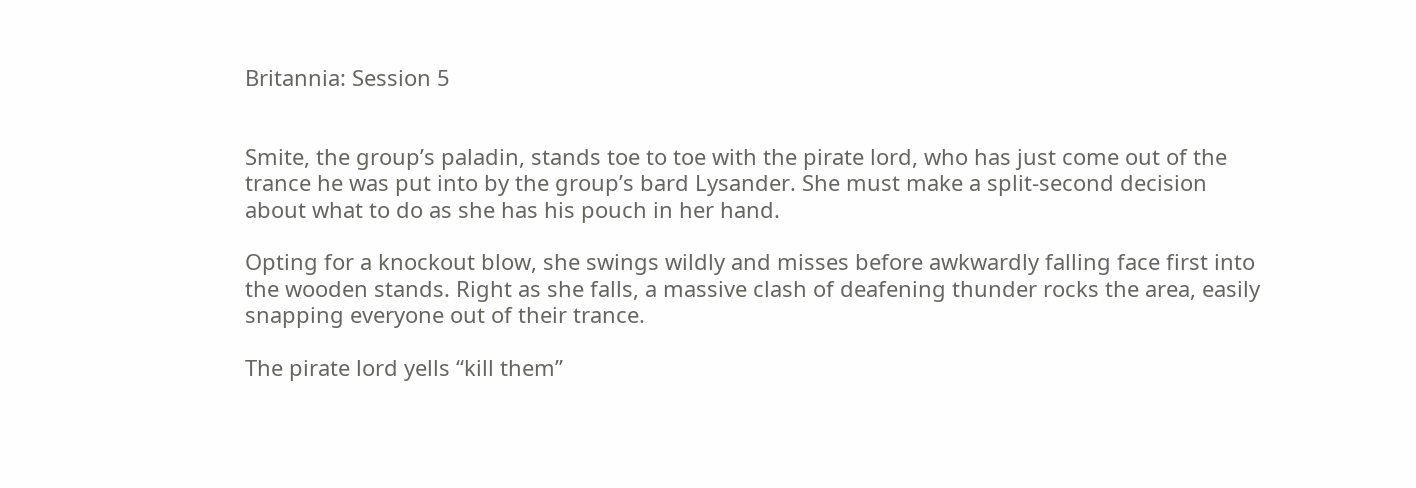Britannia: Session 5


Smite, the group’s paladin, stands toe to toe with the pirate lord, who has just come out of the trance he was put into by the group’s bard Lysander. She must make a split-second decision about what to do as she has his pouch in her hand.

Opting for a knockout blow, she swings wildly and misses before awkwardly falling face first into the wooden stands. Right as she falls, a massive clash of deafening thunder rocks the area, easily snapping everyone out of their trance.

The pirate lord yells “kill them”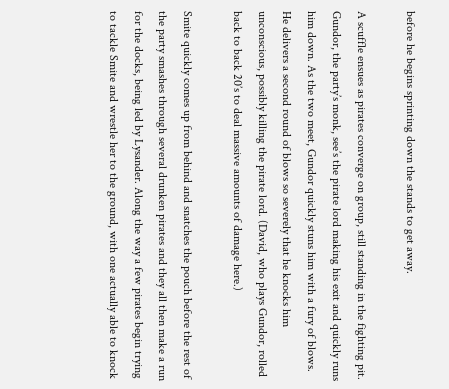before he begins sprinting down the stands to get away.

A scuffle ensues as pirates converge on group, still standing in the fighting pit. Gundor, the party’s monk, see’s the pirate lord making his exit and quickly runs him down. As the two meet, Gundor quickly stuns him with a fury of blows. He delivers a second round of blows so severely that he knocks him unconscious, possibly killing the pirate lord. (David, who plays Gundor, rolled back to back 20’s to deal massive amounts of damage here.)

Smite quickly comes up from behind and snatches the pouch before the rest of the party smashes through several drunken pirates and they all then make a run for the docks, being led by Lysander. Along the way a few pirates begin trying to tackle Smite and wrestle her to the ground, with one actually able to knock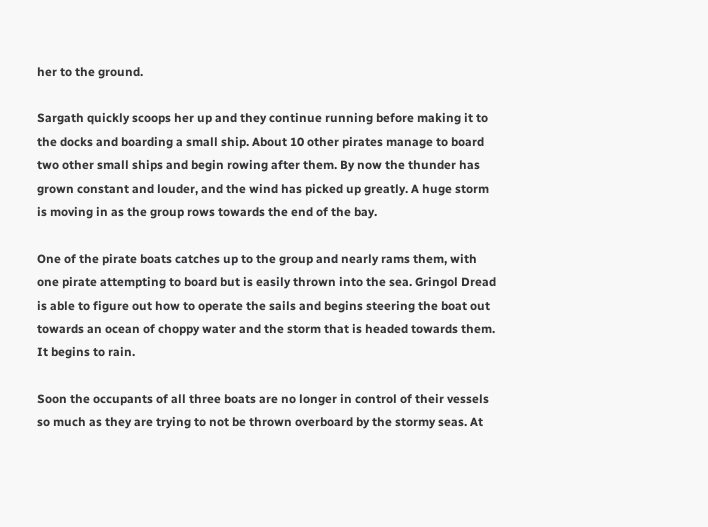her to the ground.

Sargath quickly scoops her up and they continue running before making it to the docks and boarding a small ship. About 10 other pirates manage to board two other small ships and begin rowing after them. By now the thunder has grown constant and louder, and the wind has picked up greatly. A huge storm is moving in as the group rows towards the end of the bay.

One of the pirate boats catches up to the group and nearly rams them, with one pirate attempting to board but is easily thrown into the sea. Gringol Dread is able to figure out how to operate the sails and begins steering the boat out towards an ocean of choppy water and the storm that is headed towards them. It begins to rain.

Soon the occupants of all three boats are no longer in control of their vessels so much as they are trying to not be thrown overboard by the stormy seas. At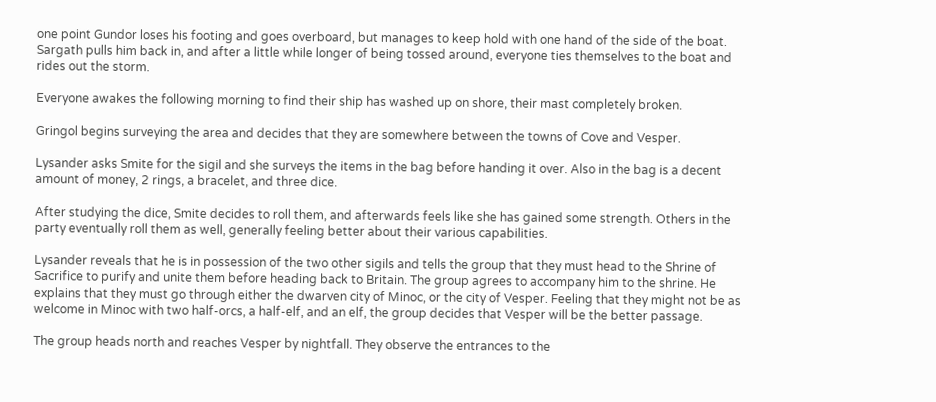one point Gundor loses his footing and goes overboard, but manages to keep hold with one hand of the side of the boat. Sargath pulls him back in, and after a little while longer of being tossed around, everyone ties themselves to the boat and rides out the storm.

Everyone awakes the following morning to find their ship has washed up on shore, their mast completely broken.

Gringol begins surveying the area and decides that they are somewhere between the towns of Cove and Vesper.

Lysander asks Smite for the sigil and she surveys the items in the bag before handing it over. Also in the bag is a decent amount of money, 2 rings, a bracelet, and three dice.

After studying the dice, Smite decides to roll them, and afterwards feels like she has gained some strength. Others in the party eventually roll them as well, generally feeling better about their various capabilities.

Lysander reveals that he is in possession of the two other sigils and tells the group that they must head to the Shrine of Sacrifice to purify and unite them before heading back to Britain. The group agrees to accompany him to the shrine. He explains that they must go through either the dwarven city of Minoc, or the city of Vesper. Feeling that they might not be as welcome in Minoc with two half-orcs, a half-elf, and an elf, the group decides that Vesper will be the better passage.

The group heads north and reaches Vesper by nightfall. They observe the entrances to the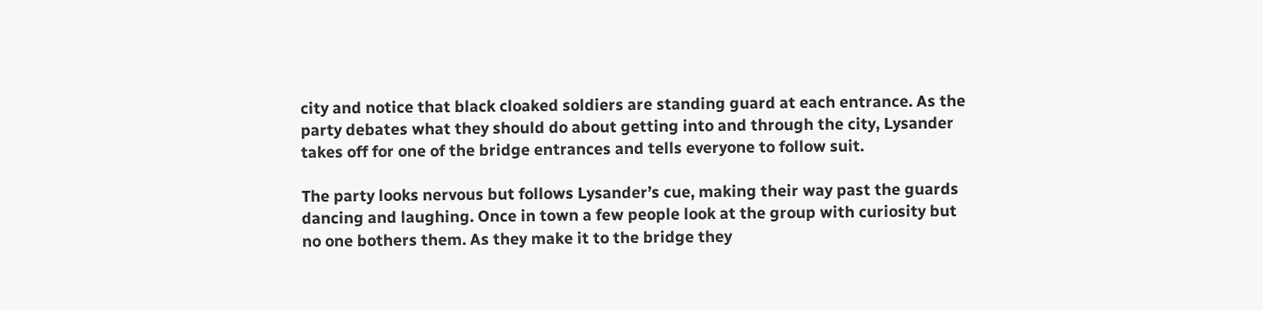city and notice that black cloaked soldiers are standing guard at each entrance. As the party debates what they should do about getting into and through the city, Lysander takes off for one of the bridge entrances and tells everyone to follow suit.

The party looks nervous but follows Lysander’s cue, making their way past the guards dancing and laughing. Once in town a few people look at the group with curiosity but no one bothers them. As they make it to the bridge they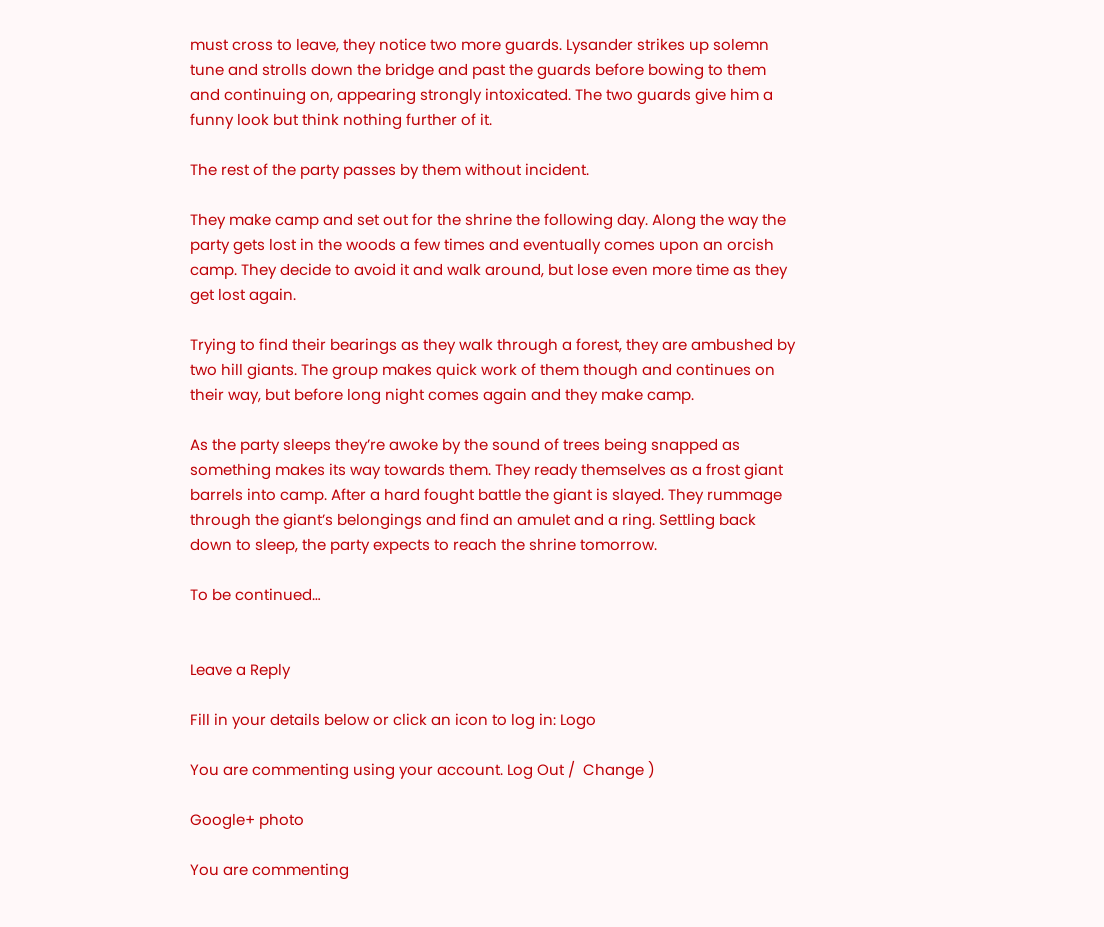must cross to leave, they notice two more guards. Lysander strikes up solemn tune and strolls down the bridge and past the guards before bowing to them and continuing on, appearing strongly intoxicated. The two guards give him a funny look but think nothing further of it.

The rest of the party passes by them without incident.

They make camp and set out for the shrine the following day. Along the way the party gets lost in the woods a few times and eventually comes upon an orcish camp. They decide to avoid it and walk around, but lose even more time as they get lost again.

Trying to find their bearings as they walk through a forest, they are ambushed by two hill giants. The group makes quick work of them though and continues on their way, but before long night comes again and they make camp.

As the party sleeps they’re awoke by the sound of trees being snapped as something makes its way towards them. They ready themselves as a frost giant barrels into camp. After a hard fought battle the giant is slayed. They rummage through the giant’s belongings and find an amulet and a ring. Settling back down to sleep, the party expects to reach the shrine tomorrow.

To be continued…


Leave a Reply

Fill in your details below or click an icon to log in: Logo

You are commenting using your account. Log Out /  Change )

Google+ photo

You are commenting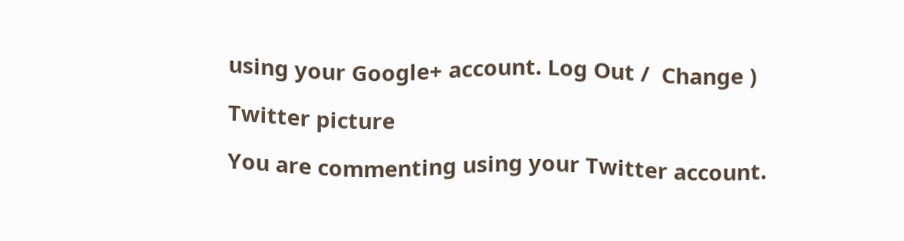using your Google+ account. Log Out /  Change )

Twitter picture

You are commenting using your Twitter account.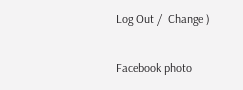Log Out /  Change )

Facebook photo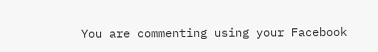You are commenting using your Facebook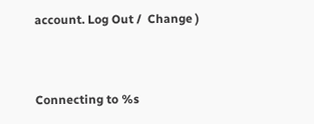account. Log Out /  Change )


Connecting to %s